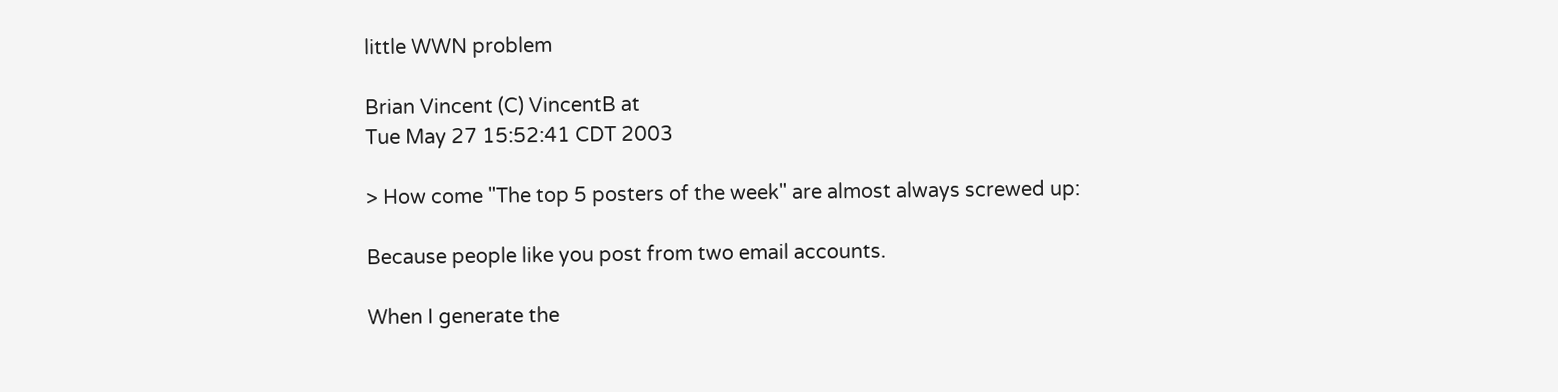little WWN problem

Brian Vincent (C) VincentB at
Tue May 27 15:52:41 CDT 2003

> How come "The top 5 posters of the week" are almost always screwed up:

Because people like you post from two email accounts.

When I generate the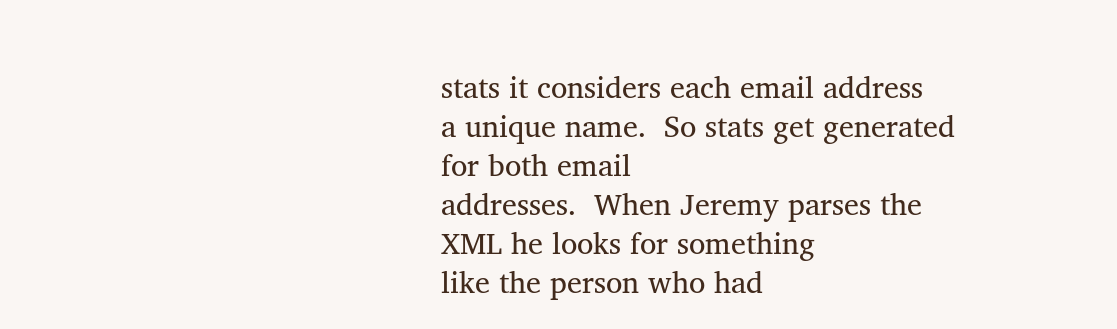stats it considers each email address
a unique name.  So stats get generated for both email
addresses.  When Jeremy parses the XML he looks for something
like the person who had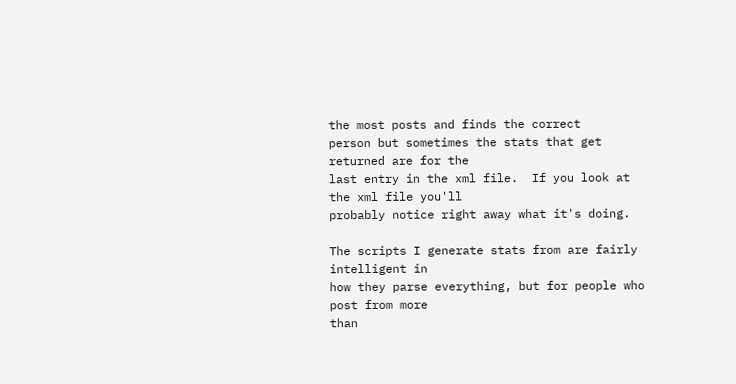the most posts and finds the correct
person but sometimes the stats that get returned are for the
last entry in the xml file.  If you look at the xml file you'll
probably notice right away what it's doing.

The scripts I generate stats from are fairly intelligent in
how they parse everything, but for people who post from more
than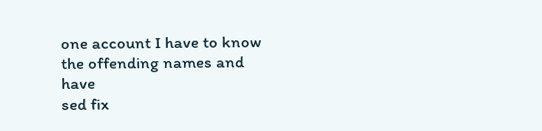one account I have to know the offending names and have
sed fix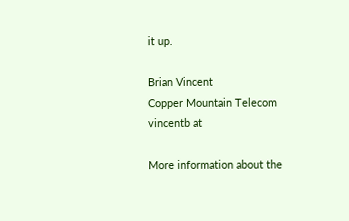it up.

Brian Vincent
Copper Mountain Telecom
vincentb at

More information about the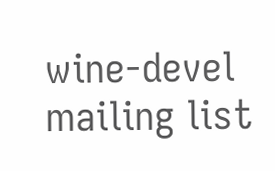wine-devel mailing list